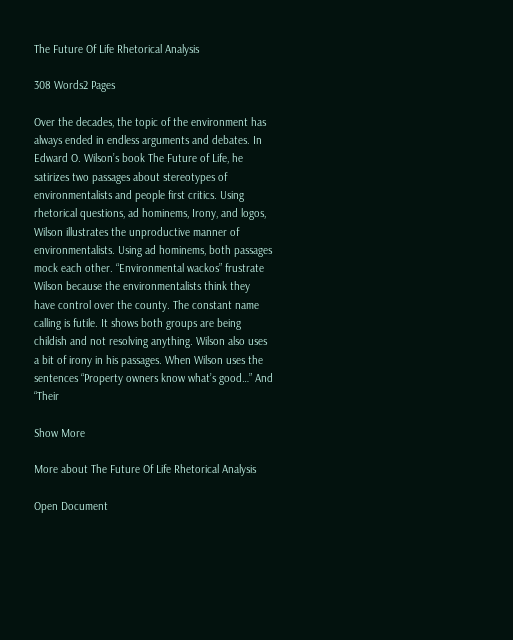The Future Of Life Rhetorical Analysis

308 Words2 Pages

Over the decades, the topic of the environment has always ended in endless arguments and debates. In Edward O. Wilson’s book The Future of Life, he satirizes two passages about stereotypes of environmentalists and people first critics. Using rhetorical questions, ad hominems, Irony, and logos, Wilson illustrates the unproductive manner of environmentalists. Using ad hominems, both passages mock each other. “Environmental wackos” frustrate Wilson because the environmentalists think they have control over the county. The constant name calling is futile. It shows both groups are being childish and not resolving anything. Wilson also uses a bit of irony in his passages. When Wilson uses the sentences “Property owners know what’s good…” And “Their

Show More

More about The Future Of Life Rhetorical Analysis

Open Document